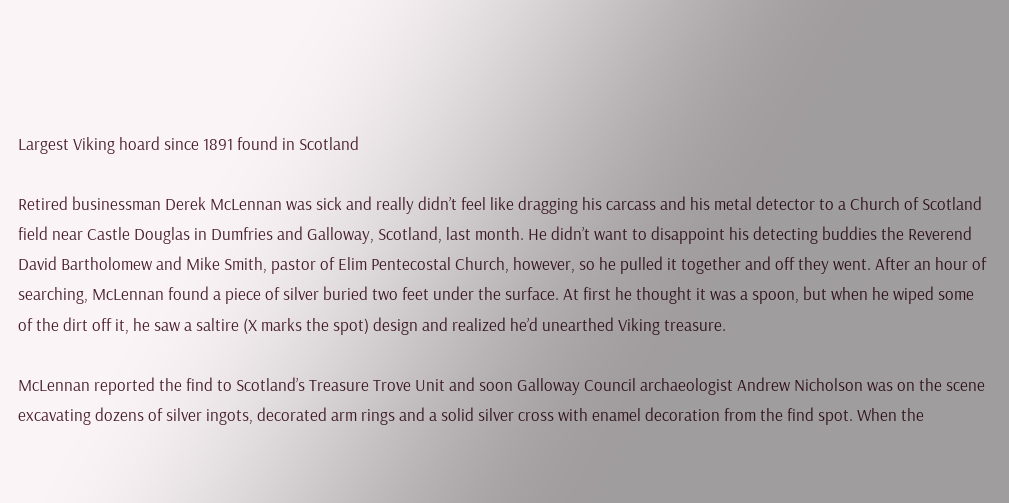Largest Viking hoard since 1891 found in Scotland

Retired businessman Derek McLennan was sick and really didn’t feel like dragging his carcass and his metal detector to a Church of Scotland field near Castle Douglas in Dumfries and Galloway, Scotland, last month. He didn’t want to disappoint his detecting buddies the Reverend David Bartholomew and Mike Smith, pastor of Elim Pentecostal Church, however, so he pulled it together and off they went. After an hour of searching, McLennan found a piece of silver buried two feet under the surface. At first he thought it was a spoon, but when he wiped some of the dirt off it, he saw a saltire (X marks the spot) design and realized he’d unearthed Viking treasure.

McLennan reported the find to Scotland’s Treasure Trove Unit and soon Galloway Council archaeologist Andrew Nicholson was on the scene excavating dozens of silver ingots, decorated arm rings and a solid silver cross with enamel decoration from the find spot. When the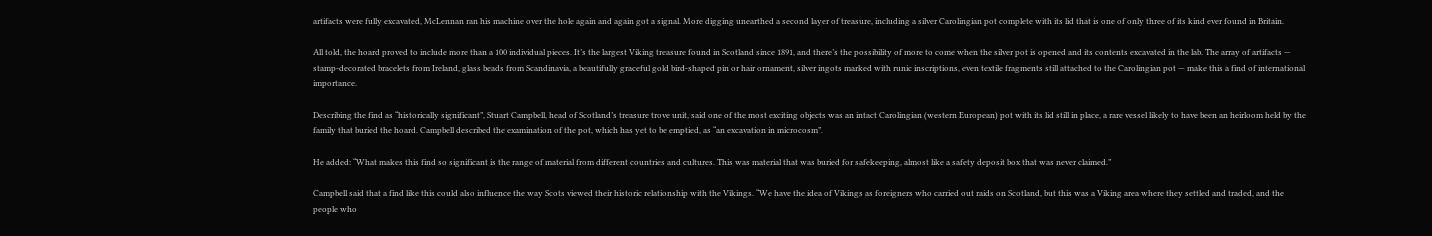artifacts were fully excavated, McLennan ran his machine over the hole again and again got a signal. More digging unearthed a second layer of treasure, including a silver Carolingian pot complete with its lid that is one of only three of its kind ever found in Britain.

All told, the hoard proved to include more than a 100 individual pieces. It’s the largest Viking treasure found in Scotland since 1891, and there’s the possibility of more to come when the silver pot is opened and its contents excavated in the lab. The array of artifacts — stamp-decorated bracelets from Ireland, glass beads from Scandinavia, a beautifully graceful gold bird-shaped pin or hair ornament, silver ingots marked with runic inscriptions, even textile fragments still attached to the Carolingian pot — make this a find of international importance.

Describing the find as “historically significant”, Stuart Campbell, head of Scotland’s treasure trove unit, said one of the most exciting objects was an intact Carolingian (western European) pot with its lid still in place, a rare vessel likely to have been an heirloom held by the family that buried the hoard. Campbell described the examination of the pot, which has yet to be emptied, as “an excavation in microcosm”.

He added: “What makes this find so significant is the range of material from different countries and cultures. This was material that was buried for safekeeping, almost like a safety deposit box that was never claimed.”

Campbell said that a find like this could also influence the way Scots viewed their historic relationship with the Vikings. “We have the idea of Vikings as foreigners who carried out raids on Scotland, but this was a Viking area where they settled and traded, and the people who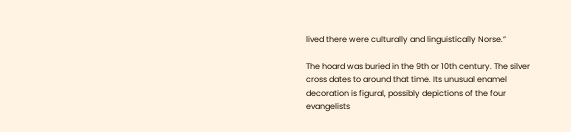lived there were culturally and linguistically Norse.”

The hoard was buried in the 9th or 10th century. The silver cross dates to around that time. Its unusual enamel decoration is figural, possibly depictions of the four evangelists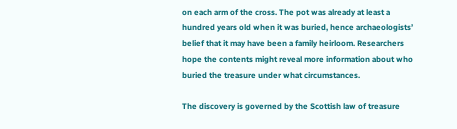on each arm of the cross. The pot was already at least a hundred years old when it was buried, hence archaeologists’ belief that it may have been a family heirloom. Researchers hope the contents might reveal more information about who buried the treasure under what circumstances.

The discovery is governed by the Scottish law of treasure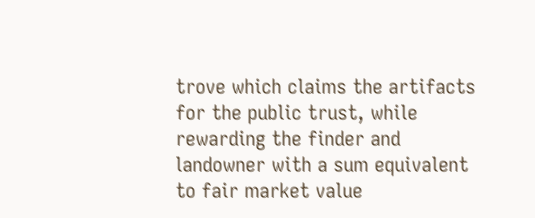trove which claims the artifacts for the public trust, while rewarding the finder and landowner with a sum equivalent to fair market value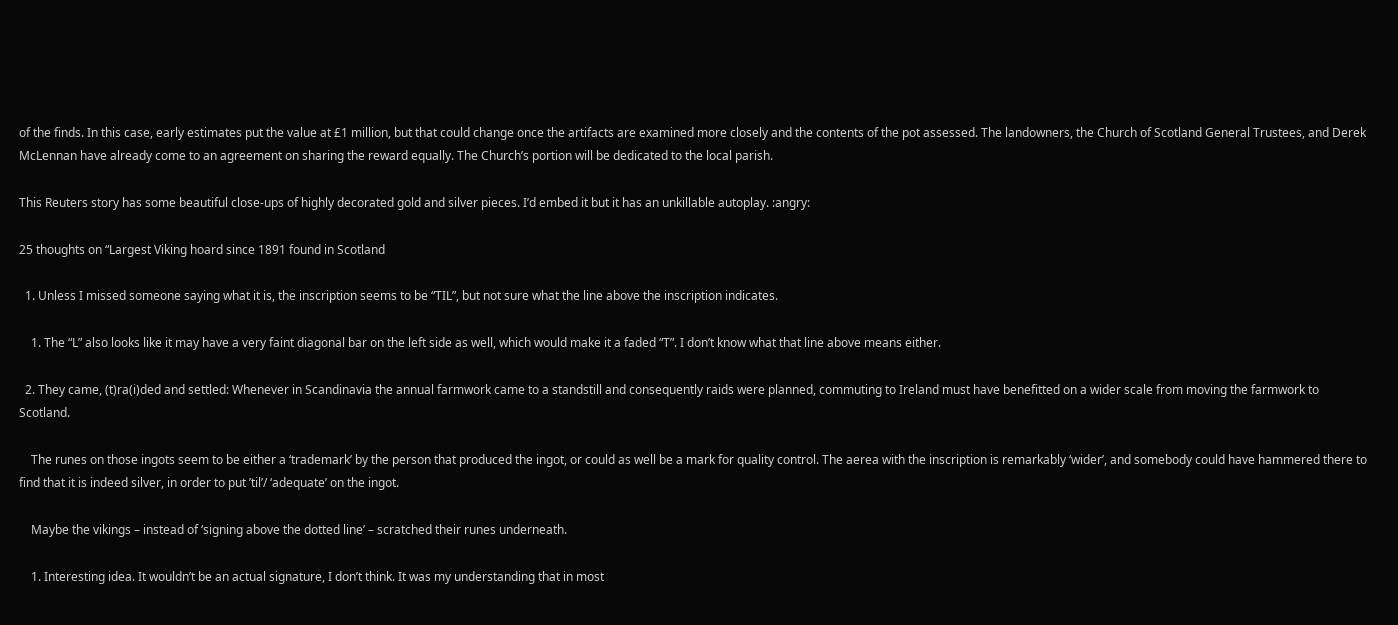of the finds. In this case, early estimates put the value at £1 million, but that could change once the artifacts are examined more closely and the contents of the pot assessed. The landowners, the Church of Scotland General Trustees, and Derek McLennan have already come to an agreement on sharing the reward equally. The Church’s portion will be dedicated to the local parish.

This Reuters story has some beautiful close-ups of highly decorated gold and silver pieces. I’d embed it but it has an unkillable autoplay. :angry:

25 thoughts on “Largest Viking hoard since 1891 found in Scotland

  1. Unless I missed someone saying what it is, the inscription seems to be “TIL”, but not sure what the line above the inscription indicates.

    1. The “L” also looks like it may have a very faint diagonal bar on the left side as well, which would make it a faded “T”. I don’t know what that line above means either.

  2. They came, (t)ra(i)ded and settled: Whenever in Scandinavia the annual farmwork came to a standstill and consequently raids were planned, commuting to Ireland must have benefitted on a wider scale from moving the farmwork to Scotland.

    The runes on those ingots seem to be either a ‘trademark’ by the person that produced the ingot, or could as well be a mark for quality control. The aerea with the inscription is remarkably ‘wider’, and somebody could have hammered there to find that it is indeed silver, in order to put ’til’/ ‘adequate’ on the ingot.

    Maybe the vikings – instead of ‘signing above the dotted line’ – scratched their runes underneath.

    1. Interesting idea. It wouldn’t be an actual signature, I don’t think. It was my understanding that in most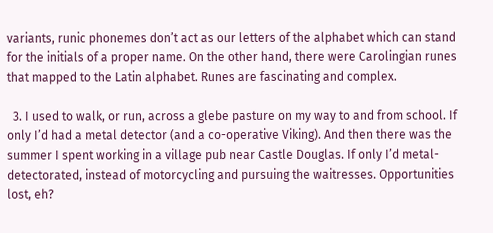variants, runic phonemes don’t act as our letters of the alphabet which can stand for the initials of a proper name. On the other hand, there were Carolingian runes that mapped to the Latin alphabet. Runes are fascinating and complex.

  3. I used to walk, or run, across a glebe pasture on my way to and from school. If only I’d had a metal detector (and a co-operative Viking). And then there was the summer I spent working in a village pub near Castle Douglas. If only I’d metal-detectorated, instead of motorcycling and pursuing the waitresses. Opportunities lost, eh?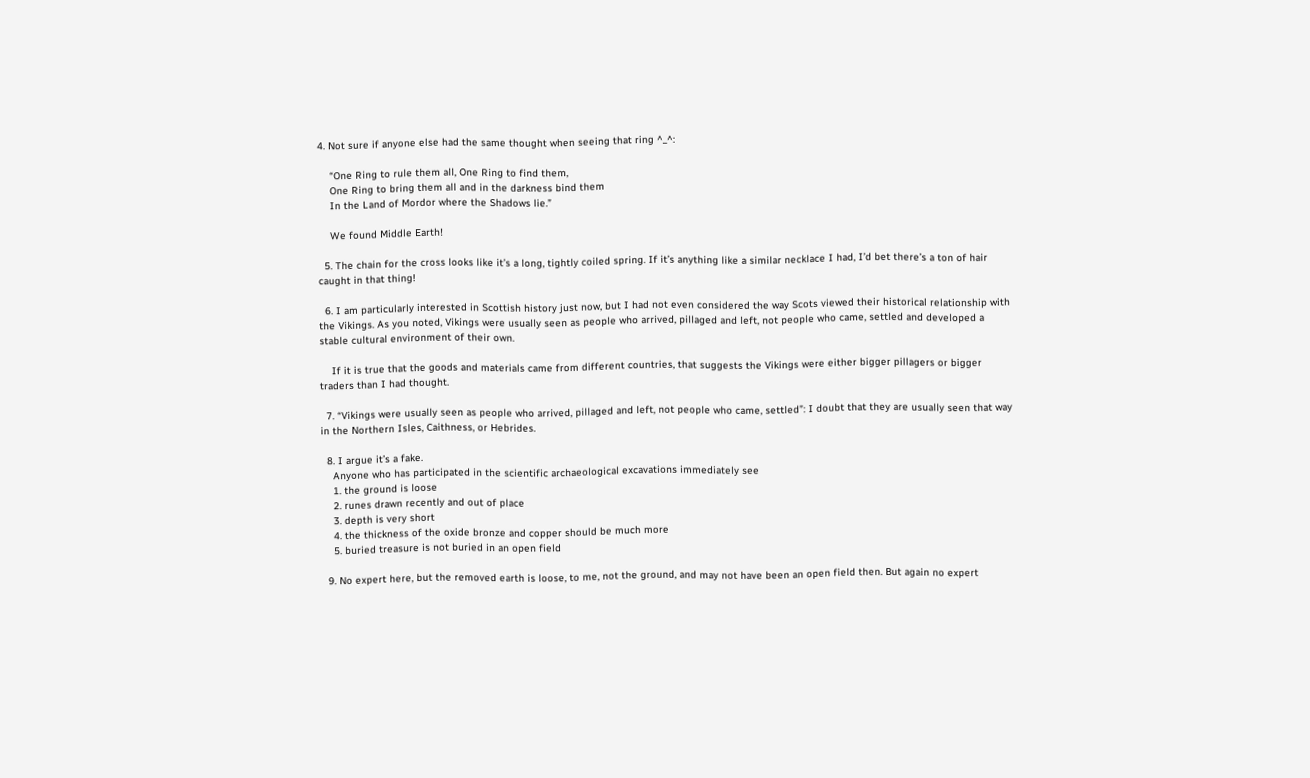4. Not sure if anyone else had the same thought when seeing that ring ^_^:

    “One Ring to rule them all, One Ring to find them,
    One Ring to bring them all and in the darkness bind them
    In the Land of Mordor where the Shadows lie.”

    We found Middle Earth!

  5. The chain for the cross looks like it’s a long, tightly coiled spring. If it’s anything like a similar necklace I had, I’d bet there’s a ton of hair caught in that thing!

  6. I am particularly interested in Scottish history just now, but I had not even considered the way Scots viewed their historical relationship with the Vikings. As you noted, Vikings were usually seen as people who arrived, pillaged and left, not people who came, settled and developed a stable cultural environment of their own.

    If it is true that the goods and materials came from different countries, that suggests the Vikings were either bigger pillagers or bigger traders than I had thought.

  7. “Vikings were usually seen as people who arrived, pillaged and left, not people who came, settled”: I doubt that they are usually seen that way in the Northern Isles, Caithness, or Hebrides.

  8. I argue it’s a fake.
    Anyone who has participated in the scientific archaeological excavations immediately see
    1. the ground is loose
    2. runes drawn recently and out of place
    3. depth is very short
    4. the thickness of the oxide bronze and copper should be much more
    5. buried treasure is not buried in an open field

  9. No expert here, but the removed earth is loose, to me, not the ground, and may not have been an open field then. But again no expert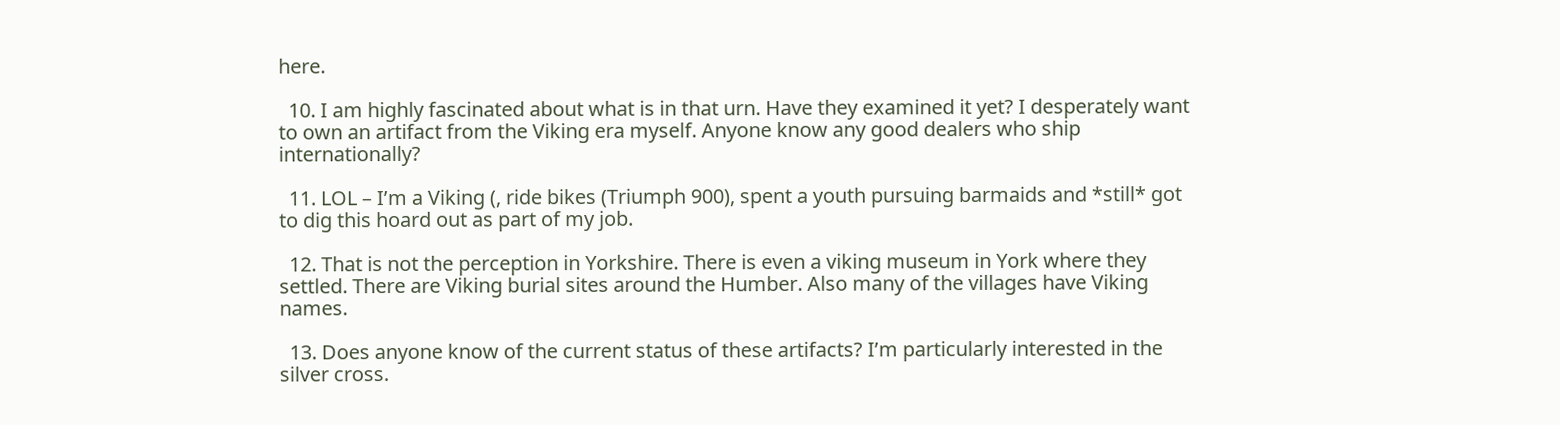here.

  10. I am highly fascinated about what is in that urn. Have they examined it yet? I desperately want to own an artifact from the Viking era myself. Anyone know any good dealers who ship internationally?

  11. LOL – I’m a Viking (, ride bikes (Triumph 900), spent a youth pursuing barmaids and *still* got to dig this hoard out as part of my job.

  12. That is not the perception in Yorkshire. There is even a viking museum in York where they settled. There are Viking burial sites around the Humber. Also many of the villages have Viking names.

  13. Does anyone know of the current status of these artifacts? I’m particularly interested in the silver cross.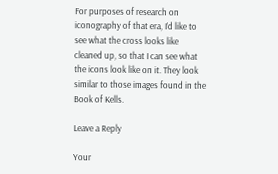For purposes of research on iconography of that era, I’d like to see what the cross looks like cleaned up, so that I can see what the icons look like on it. They look similar to those images found in the Book of Kells.

Leave a Reply

Your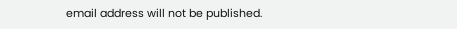email address will not be published.